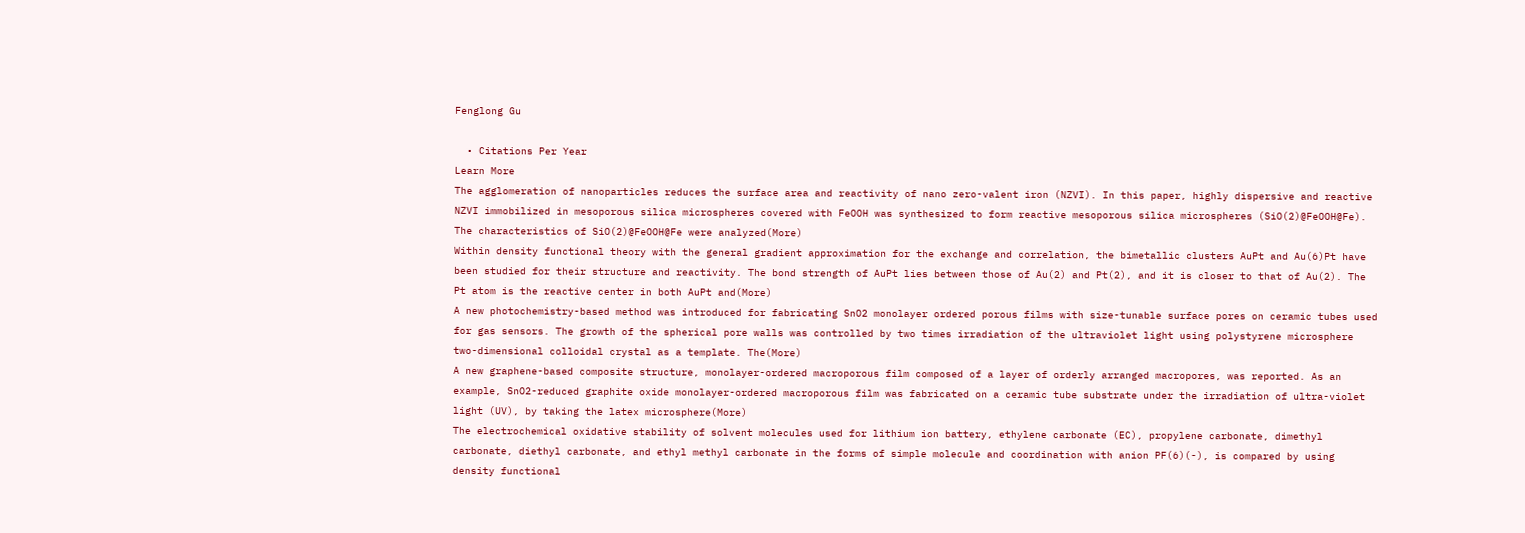Fenglong Gu

  • Citations Per Year
Learn More
The agglomeration of nanoparticles reduces the surface area and reactivity of nano zero-valent iron (NZVI). In this paper, highly dispersive and reactive NZVI immobilized in mesoporous silica microspheres covered with FeOOH was synthesized to form reactive mesoporous silica microspheres (SiO(2)@FeOOH@Fe). The characteristics of SiO(2)@FeOOH@Fe were analyzed(More)
Within density functional theory with the general gradient approximation for the exchange and correlation, the bimetallic clusters AuPt and Au(6)Pt have been studied for their structure and reactivity. The bond strength of AuPt lies between those of Au(2) and Pt(2), and it is closer to that of Au(2). The Pt atom is the reactive center in both AuPt and(More)
A new photochemistry-based method was introduced for fabricating SnO2 monolayer ordered porous films with size-tunable surface pores on ceramic tubes used for gas sensors. The growth of the spherical pore walls was controlled by two times irradiation of the ultraviolet light using polystyrene microsphere two-dimensional colloidal crystal as a template. The(More)
A new graphene-based composite structure, monolayer-ordered macroporous film composed of a layer of orderly arranged macropores, was reported. As an example, SnO2-reduced graphite oxide monolayer-ordered macroporous film was fabricated on a ceramic tube substrate under the irradiation of ultra-violet light (UV), by taking the latex microsphere(More)
The electrochemical oxidative stability of solvent molecules used for lithium ion battery, ethylene carbonate (EC), propylene carbonate, dimethyl carbonate, diethyl carbonate, and ethyl methyl carbonate in the forms of simple molecule and coordination with anion PF(6)(-), is compared by using density functional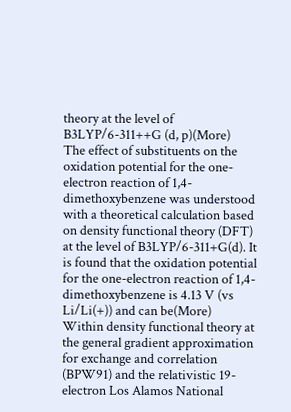theory at the level of B3LYP/6-311++G (d, p)(More)
The effect of substituents on the oxidation potential for the one-electron reaction of 1,4-dimethoxybenzene was understood with a theoretical calculation based on density functional theory (DFT) at the level of B3LYP/6-311+G(d). It is found that the oxidation potential for the one-electron reaction of 1,4-dimethoxybenzene is 4.13 V (vs Li/Li(+)) and can be(More)
Within density functional theory at the general gradient approximation for exchange and correlation (BPW91) and the relativistic 19-electron Los Alamos National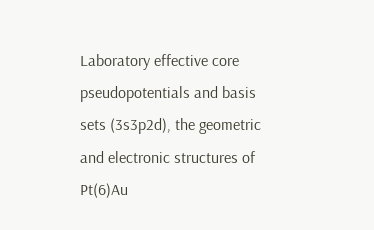Laboratory effective core pseudopotentials and basis sets (3s3p2d), the geometric and electronic structures of Pt(6)Au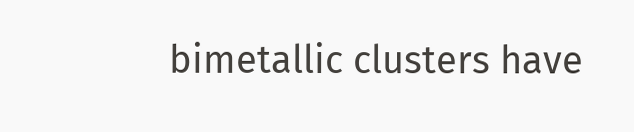bimetallic clusters have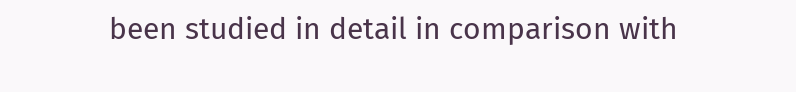been studied in detail in comparison with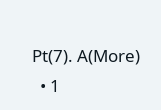Pt(7). A(More)
  • 1